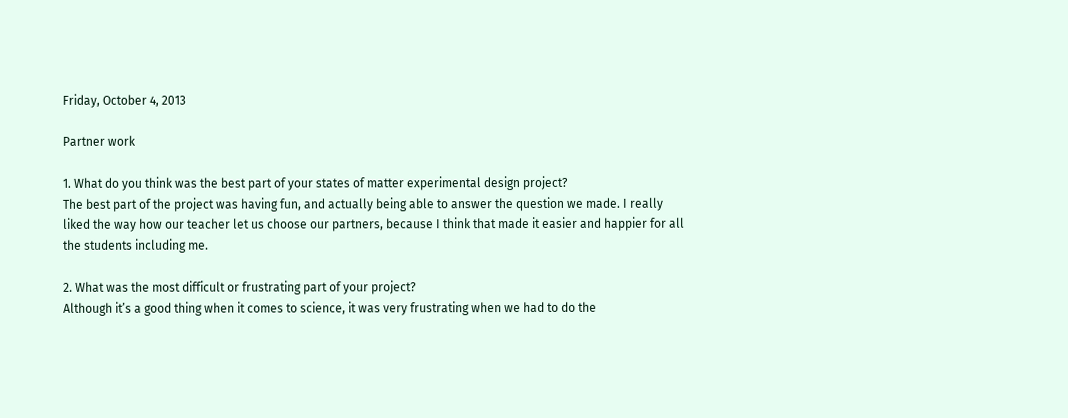Friday, October 4, 2013

Partner work

1. What do you think was the best part of your states of matter experimental design project?
The best part of the project was having fun, and actually being able to answer the question we made. I really liked the way how our teacher let us choose our partners, because I think that made it easier and happier for all the students including me.

2. What was the most difficult or frustrating part of your project?
Although it’s a good thing when it comes to science, it was very frustrating when we had to do the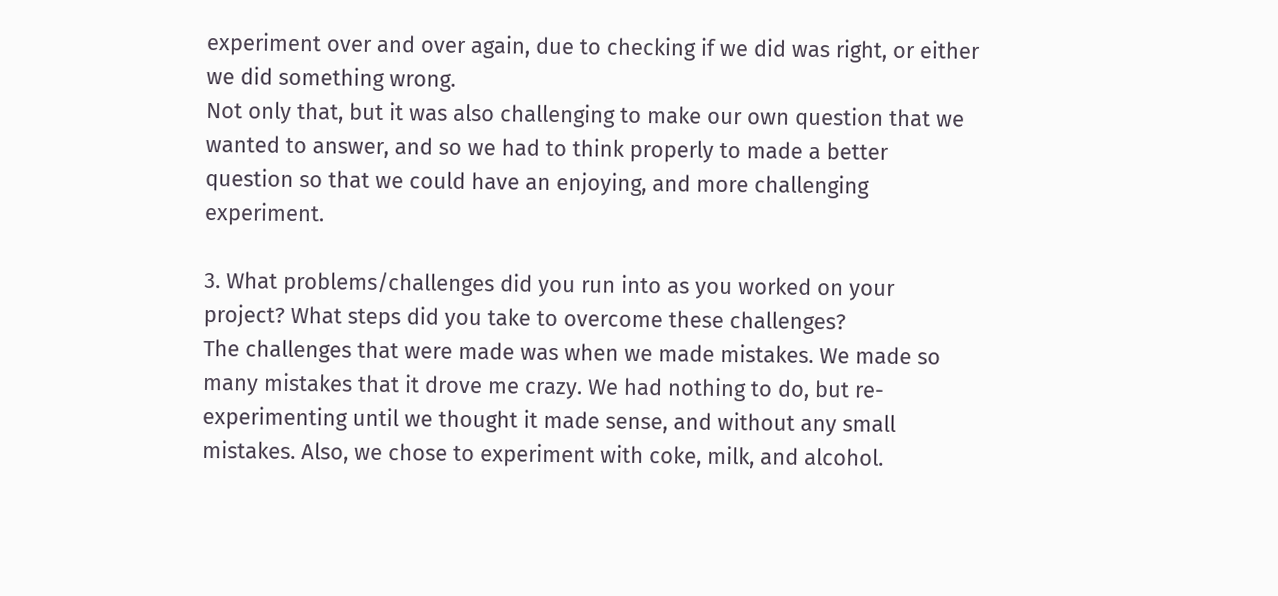experiment over and over again, due to checking if we did was right, or either we did something wrong.
Not only that, but it was also challenging to make our own question that we wanted to answer, and so we had to think properly to made a better question so that we could have an enjoying, and more challenging experiment.

3. What problems/challenges did you run into as you worked on your project? What steps did you take to overcome these challenges?
The challenges that were made was when we made mistakes. We made so many mistakes that it drove me crazy. We had nothing to do, but re-experimenting until we thought it made sense, and without any small mistakes. Also, we chose to experiment with coke, milk, and alcohol.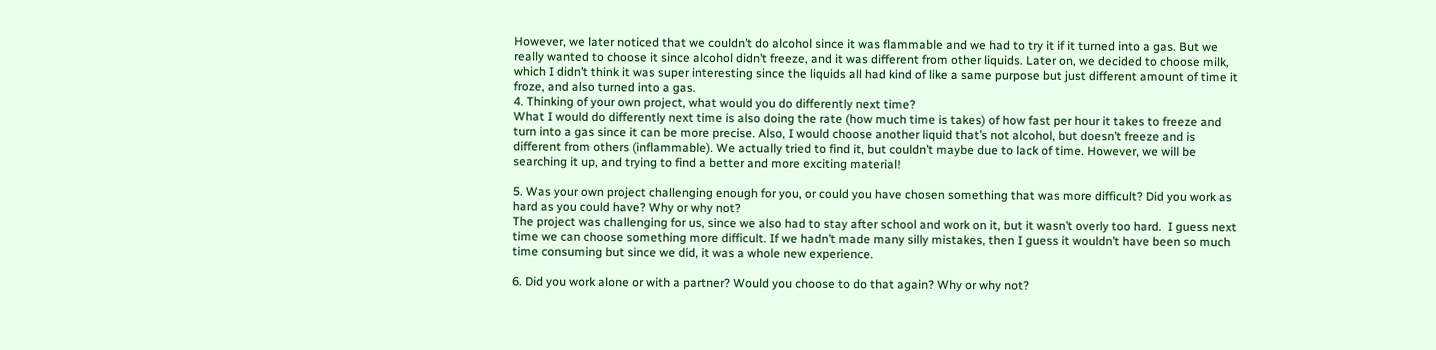However, we later noticed that we couldn’t do alcohol since it was flammable and we had to try it if it turned into a gas. But we really wanted to choose it since alcohol didn’t freeze, and it was different from other liquids. Later on, we decided to choose milk, which I didn’t think it was super interesting since the liquids all had kind of like a same purpose but just different amount of time it froze, and also turned into a gas.
4. Thinking of your own project, what would you do differently next time?
What I would do differently next time is also doing the rate (how much time is takes) of how fast per hour it takes to freeze and turn into a gas since it can be more precise. Also, I would choose another liquid that’s not alcohol, but doesn’t freeze and is different from others (inflammable). We actually tried to find it, but couldn’t maybe due to lack of time. However, we will be searching it up, and trying to find a better and more exciting material!

5. Was your own project challenging enough for you, or could you have chosen something that was more difficult? Did you work as hard as you could have? Why or why not?
The project was challenging for us, since we also had to stay after school and work on it, but it wasn’t overly too hard.  I guess next time we can choose something more difficult. If we hadn’t made many silly mistakes, then I guess it wouldn’t have been so much time consuming but since we did, it was a whole new experience.

6. Did you work alone or with a partner? Would you choose to do that again? Why or why not?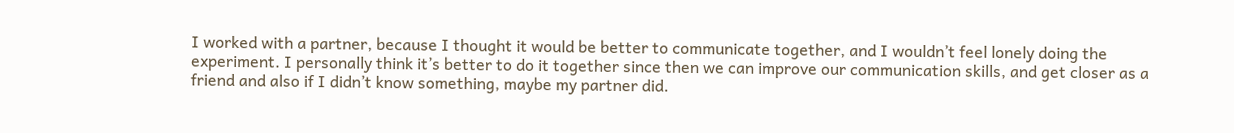I worked with a partner, because I thought it would be better to communicate together, and I wouldn’t feel lonely doing the experiment. I personally think it’s better to do it together since then we can improve our communication skills, and get closer as a friend and also if I didn’t know something, maybe my partner did.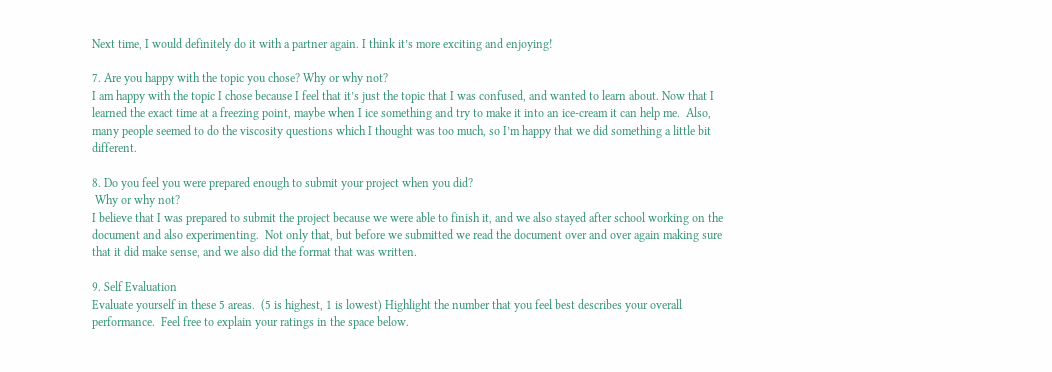Next time, I would definitely do it with a partner again. I think it’s more exciting and enjoying!

7. Are you happy with the topic you chose? Why or why not?
I am happy with the topic I chose because I feel that it’s just the topic that I was confused, and wanted to learn about. Now that I learned the exact time at a freezing point, maybe when I ice something and try to make it into an ice-cream it can help me.  Also, many people seemed to do the viscosity questions which I thought was too much, so I’m happy that we did something a little bit different.

8. Do you feel you were prepared enough to submit your project when you did?
 Why or why not?
I believe that I was prepared to submit the project because we were able to finish it, and we also stayed after school working on the document and also experimenting.  Not only that, but before we submitted we read the document over and over again making sure that it did make sense, and we also did the format that was written.

9. Self Evaluation
Evaluate yourself in these 5 areas.  (5 is highest, 1 is lowest) Highlight the number that you feel best describes your overall performance.  Feel free to explain your ratings in the space below.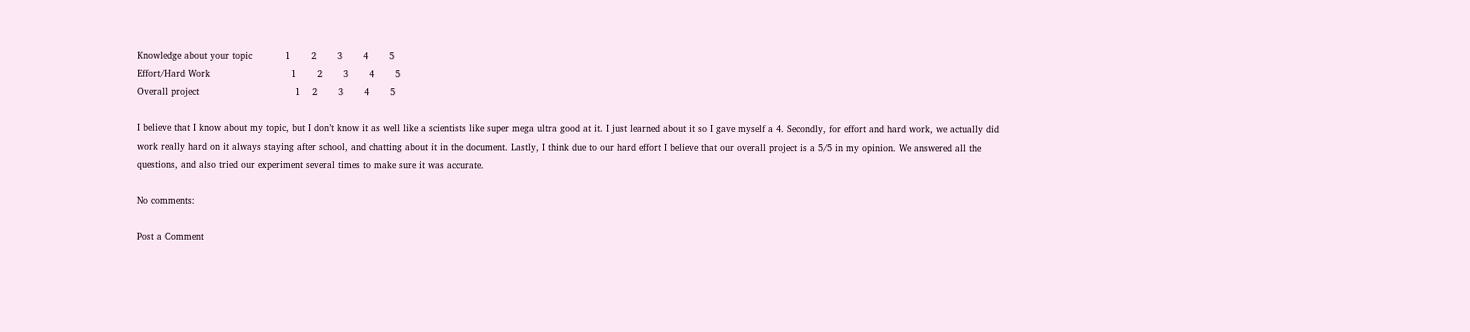Knowledge about your topic           1       2       3       4       5
Effort/Hard Work                           1       2       3       4       5
Overall project                                1    2       3       4       5

I believe that I know about my topic, but I don’t know it as well like a scientists like super mega ultra good at it. I just learned about it so I gave myself a 4. Secondly, for effort and hard work, we actually did work really hard on it always staying after school, and chatting about it in the document. Lastly, I think due to our hard effort I believe that our overall project is a 5/5 in my opinion. We answered all the questions, and also tried our experiment several times to make sure it was accurate.

No comments:

Post a Comment